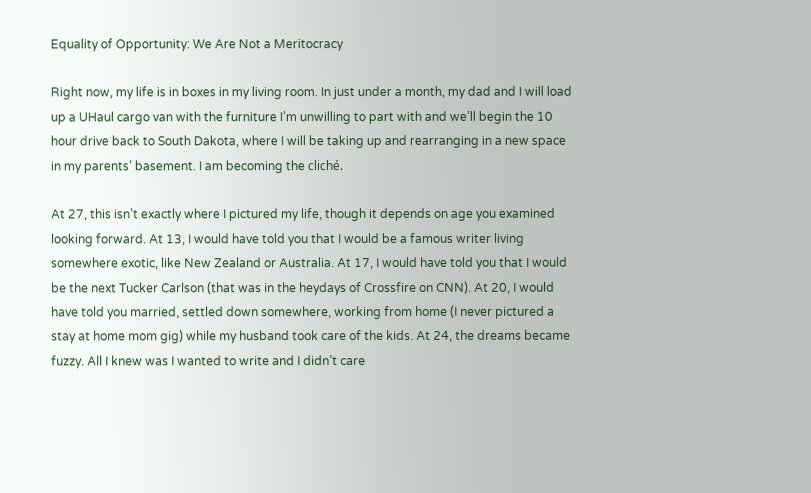Equality of Opportunity: We Are Not a Meritocracy

Right now, my life is in boxes in my living room. In just under a month, my dad and I will load up a UHaul cargo van with the furniture I’m unwilling to part with and we’ll begin the 10 hour drive back to South Dakota, where I will be taking up and rearranging in a new space in my parents’ basement. I am becoming the cliché.

At 27, this isn’t exactly where I pictured my life, though it depends on age you examined looking forward. At 13, I would have told you that I would be a famous writer living somewhere exotic, like New Zealand or Australia. At 17, I would have told you that I would be the next Tucker Carlson (that was in the heydays of Crossfire on CNN). At 20, I would have told you married, settled down somewhere, working from home (I never pictured a stay at home mom gig) while my husband took care of the kids. At 24, the dreams became fuzzy. All I knew was I wanted to write and I didn’t care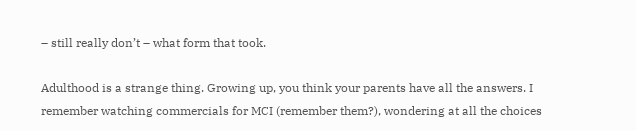– still really don’t – what form that took.

Adulthood is a strange thing. Growing up, you think your parents have all the answers. I remember watching commercials for MCI (remember them?), wondering at all the choices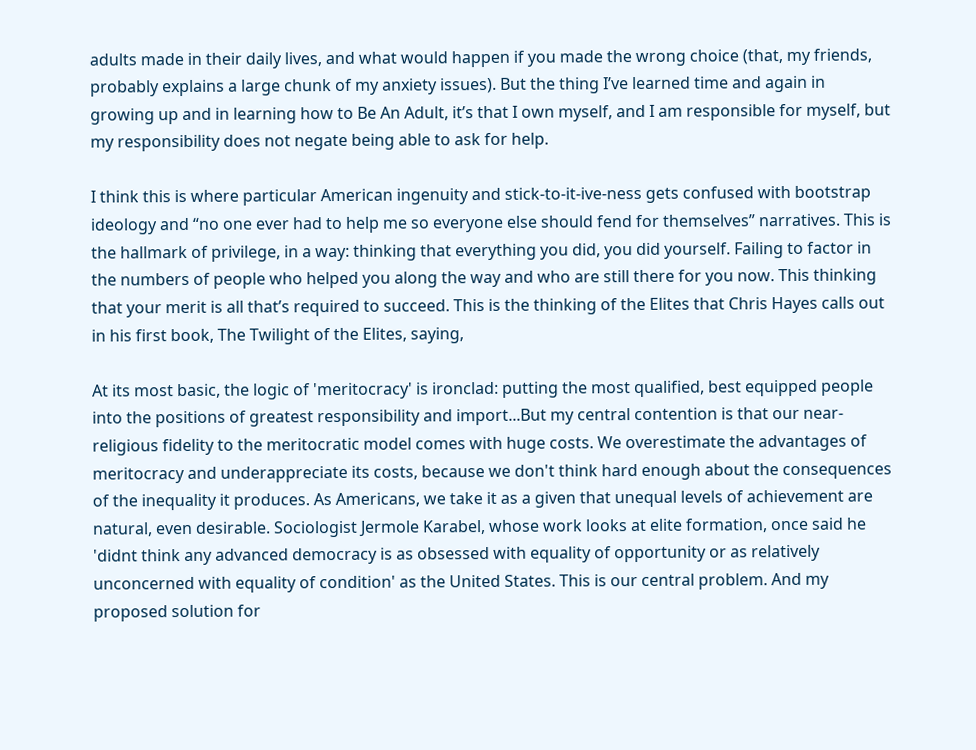adults made in their daily lives, and what would happen if you made the wrong choice (that, my friends, probably explains a large chunk of my anxiety issues). But the thing I’ve learned time and again in growing up and in learning how to Be An Adult, it’s that I own myself, and I am responsible for myself, but my responsibility does not negate being able to ask for help.

I think this is where particular American ingenuity and stick-to-it-ive-ness gets confused with bootstrap ideology and “no one ever had to help me so everyone else should fend for themselves” narratives. This is the hallmark of privilege, in a way: thinking that everything you did, you did yourself. Failing to factor in the numbers of people who helped you along the way and who are still there for you now. This thinking that your merit is all that’s required to succeed. This is the thinking of the Elites that Chris Hayes calls out in his first book, The Twilight of the Elites, saying,

At its most basic, the logic of 'meritocracy' is ironclad: putting the most qualified, best equipped people into the positions of greatest responsibility and import...But my central contention is that our near-religious fidelity to the meritocratic model comes with huge costs. We overestimate the advantages of meritocracy and underappreciate its costs, because we don't think hard enough about the consequences of the inequality it produces. As Americans, we take it as a given that unequal levels of achievement are natural, even desirable. Sociologist Jermole Karabel, whose work looks at elite formation, once said he 'didnt think any advanced democracy is as obsessed with equality of opportunity or as relatively unconcerned with equality of condition' as the United States. This is our central problem. And my proposed solution for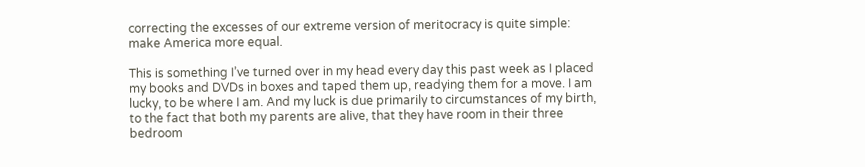correcting the excesses of our extreme version of meritocracy is quite simple: make America more equal.

This is something I’ve turned over in my head every day this past week as I placed my books and DVDs in boxes and taped them up, readying them for a move. I am lucky, to be where I am. And my luck is due primarily to circumstances of my birth, to the fact that both my parents are alive, that they have room in their three bedroom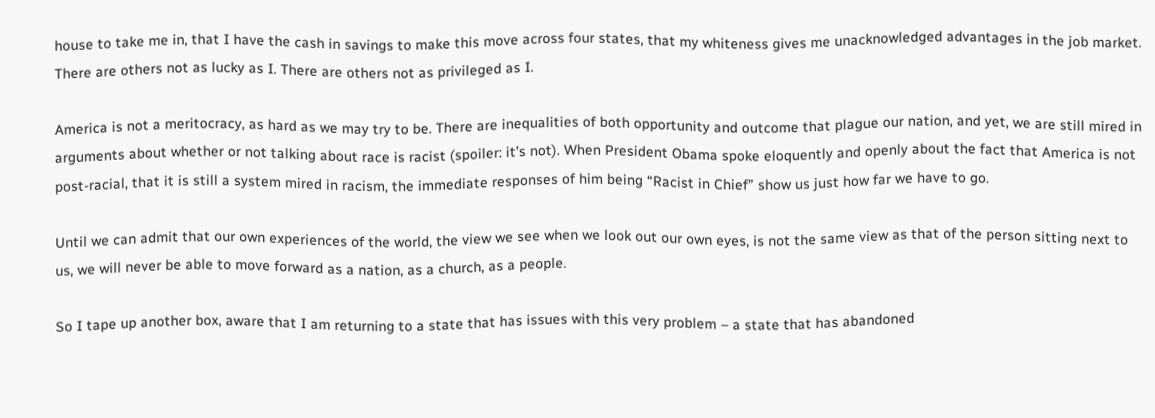house to take me in, that I have the cash in savings to make this move across four states, that my whiteness gives me unacknowledged advantages in the job market. There are others not as lucky as I. There are others not as privileged as I.

America is not a meritocracy, as hard as we may try to be. There are inequalities of both opportunity and outcome that plague our nation, and yet, we are still mired in arguments about whether or not talking about race is racist (spoiler: it’s not). When President Obama spoke eloquently and openly about the fact that America is not post-racial, that it is still a system mired in racism, the immediate responses of him being “Racist in Chief” show us just how far we have to go.

Until we can admit that our own experiences of the world, the view we see when we look out our own eyes, is not the same view as that of the person sitting next to us, we will never be able to move forward as a nation, as a church, as a people.

So I tape up another box, aware that I am returning to a state that has issues with this very problem – a state that has abandoned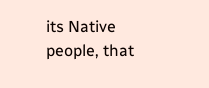its Native people, that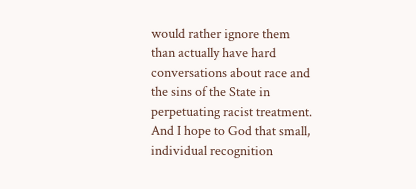would rather ignore them than actually have hard conversations about race and the sins of the State in perpetuating racist treatment. And I hope to God that small, individual recognition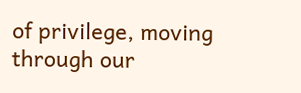of privilege, moving through our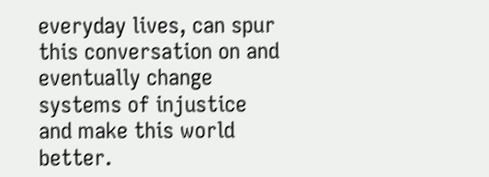everyday lives, can spur this conversation on and eventually change systems of injustice and make this world better.